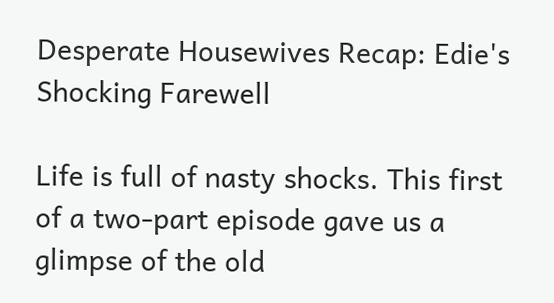Desperate Housewives Recap: Edie's Shocking Farewell

Life is full of nasty shocks. This first of a two-part episode gave us a glimpse of the old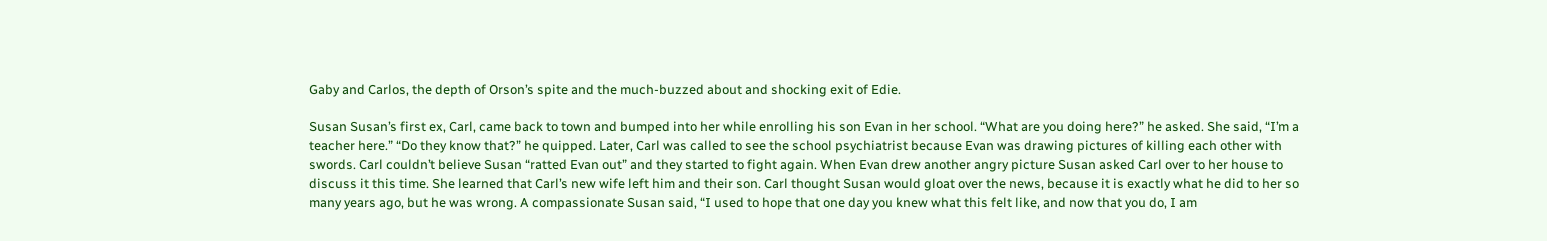Gaby and Carlos, the depth of Orson’s spite and the much-buzzed about and shocking exit of Edie.

Susan Susan’s first ex, Carl, came back to town and bumped into her while enrolling his son Evan in her school. “What are you doing here?” he asked. She said, “I’m a teacher here.” “Do they know that?” he quipped. Later, Carl was called to see the school psychiatrist because Evan was drawing pictures of killing each other with swords. Carl couldn’t believe Susan “ratted Evan out” and they started to fight again. When Evan drew another angry picture Susan asked Carl over to her house to discuss it this time. She learned that Carl’s new wife left him and their son. Carl thought Susan would gloat over the news, because it is exactly what he did to her so many years ago, but he was wrong. A compassionate Susan said, “I used to hope that one day you knew what this felt like, and now that you do, I am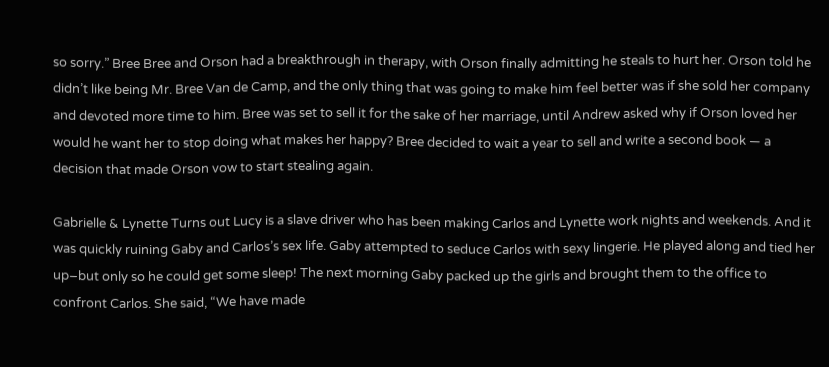so sorry.” Bree Bree and Orson had a breakthrough in therapy, with Orson finally admitting he steals to hurt her. Orson told he didn’t like being Mr. Bree Van de Camp, and the only thing that was going to make him feel better was if she sold her company and devoted more time to him. Bree was set to sell it for the sake of her marriage, until Andrew asked why if Orson loved her would he want her to stop doing what makes her happy? Bree decided to wait a year to sell and write a second book — a decision that made Orson vow to start stealing again.

Gabrielle & Lynette Turns out Lucy is a slave driver who has been making Carlos and Lynette work nights and weekends. And it was quickly ruining Gaby and Carlos’s sex life. Gaby attempted to seduce Carlos with sexy lingerie. He played along and tied her up–but only so he could get some sleep! The next morning Gaby packed up the girls and brought them to the office to confront Carlos. She said, “We have made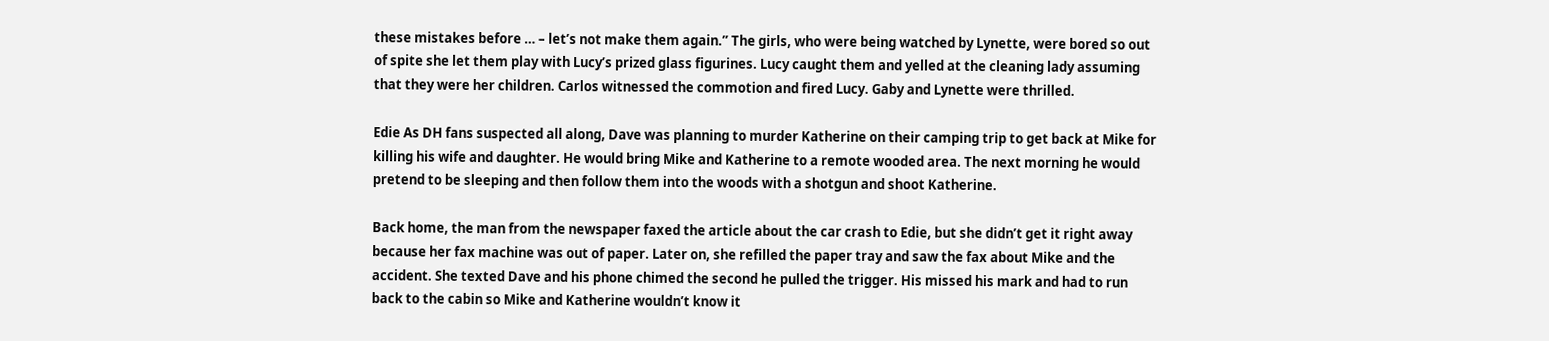these mistakes before … – let’s not make them again.” The girls, who were being watched by Lynette, were bored so out of spite she let them play with Lucy’s prized glass figurines. Lucy caught them and yelled at the cleaning lady assuming that they were her children. Carlos witnessed the commotion and fired Lucy. Gaby and Lynette were thrilled.

Edie As DH fans suspected all along, Dave was planning to murder Katherine on their camping trip to get back at Mike for killing his wife and daughter. He would bring Mike and Katherine to a remote wooded area. The next morning he would pretend to be sleeping and then follow them into the woods with a shotgun and shoot Katherine.

Back home, the man from the newspaper faxed the article about the car crash to Edie, but she didn’t get it right away because her fax machine was out of paper. Later on, she refilled the paper tray and saw the fax about Mike and the accident. She texted Dave and his phone chimed the second he pulled the trigger. His missed his mark and had to run back to the cabin so Mike and Katherine wouldn’t know it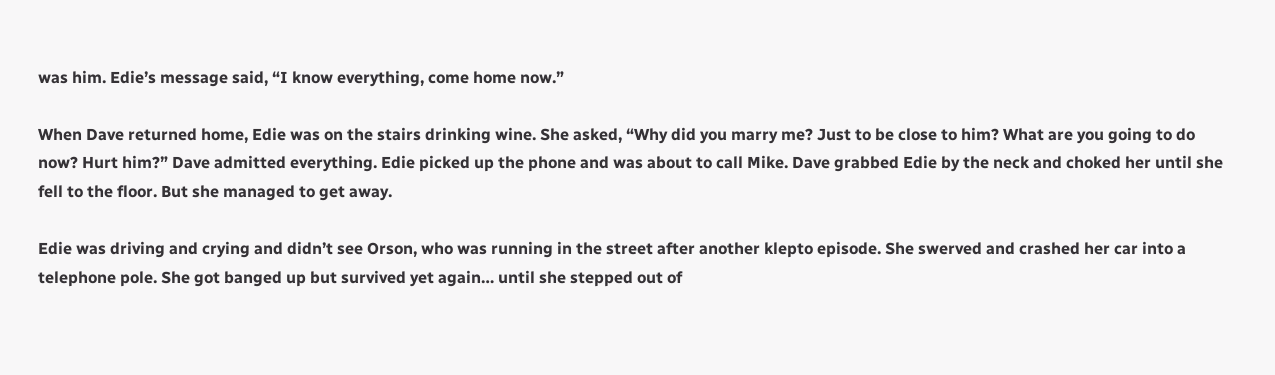was him. Edie’s message said, “I know everything, come home now.”

When Dave returned home, Edie was on the stairs drinking wine. She asked, “Why did you marry me? Just to be close to him? What are you going to do now? Hurt him?” Dave admitted everything. Edie picked up the phone and was about to call Mike. Dave grabbed Edie by the neck and choked her until she fell to the floor. But she managed to get away.

Edie was driving and crying and didn’t see Orson, who was running in the street after another klepto episode. She swerved and crashed her car into a telephone pole. She got banged up but survived yet again… until she stepped out of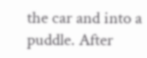the car and into a puddle. After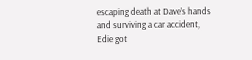escaping death at Dave’s hands and surviving a car accident, Edie got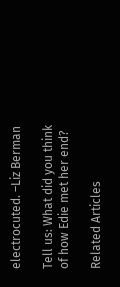electrocuted. –Liz Berman

Tell us: What did you think of how Edie met her end?

Related Articles